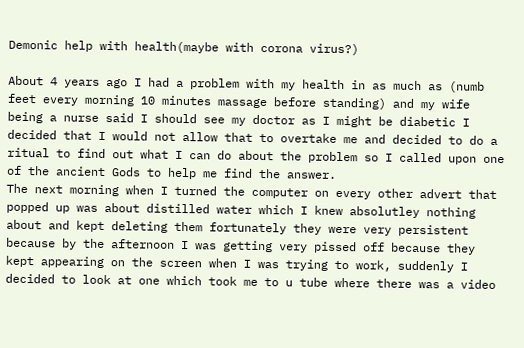Demonic help with health(maybe with corona virus?)

About 4 years ago I had a problem with my health in as much as (numb feet every morning 10 minutes massage before standing) and my wife being a nurse said I should see my doctor as I might be diabetic I decided that I would not allow that to overtake me and decided to do a ritual to find out what I can do about the problem so I called upon one of the ancient Gods to help me find the answer.
The next morning when I turned the computer on every other advert that popped up was about distilled water which I knew absolutley nothing about and kept deleting them fortunately they were very persistent because by the afternoon I was getting very pissed off because they kept appearing on the screen when I was trying to work, suddenly I decided to look at one which took me to u tube where there was a video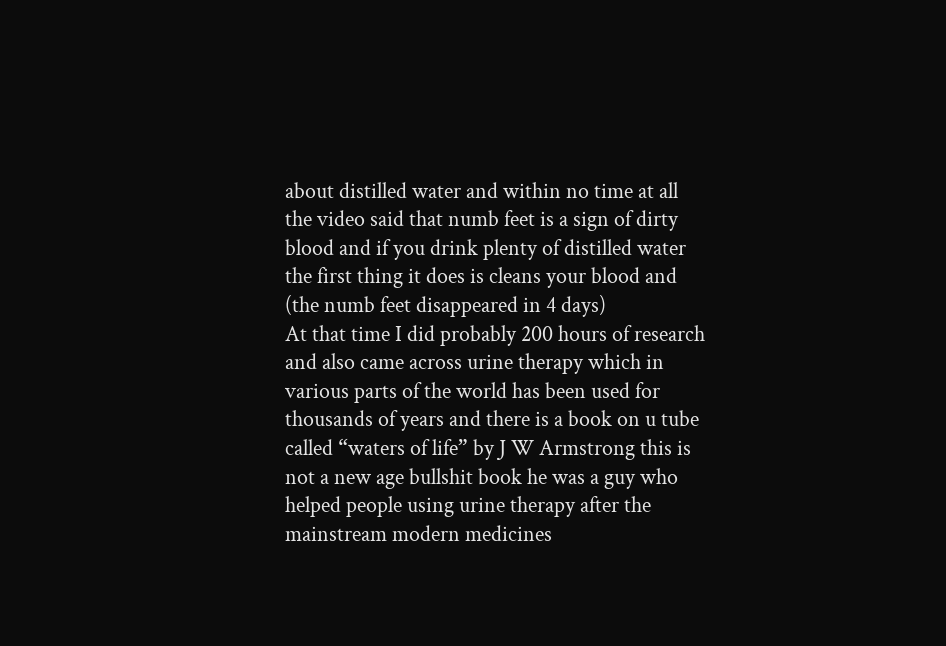about distilled water and within no time at all the video said that numb feet is a sign of dirty blood and if you drink plenty of distilled water the first thing it does is cleans your blood and (the numb feet disappeared in 4 days)
At that time I did probably 200 hours of research and also came across urine therapy which in various parts of the world has been used for thousands of years and there is a book on u tube called “waters of life” by J W Armstrong this is not a new age bullshit book he was a guy who helped people using urine therapy after the mainstream modern medicines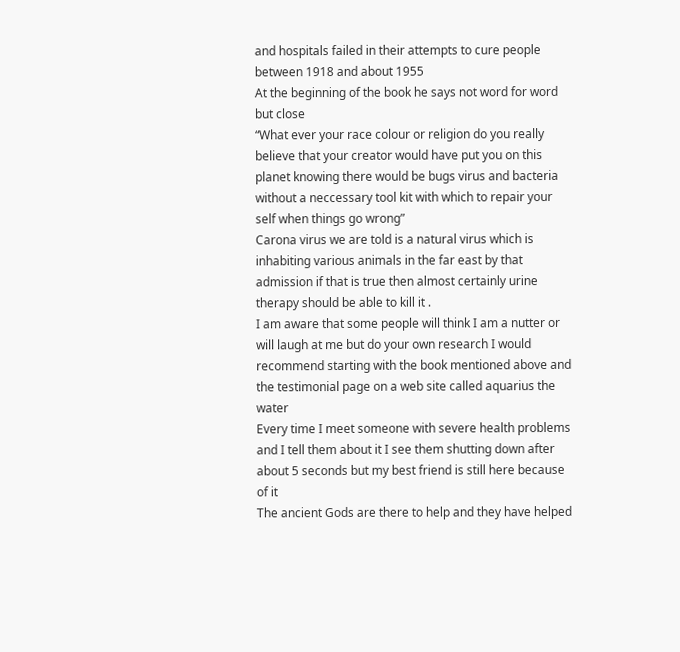and hospitals failed in their attempts to cure people between 1918 and about 1955
At the beginning of the book he says not word for word but close
“What ever your race colour or religion do you really believe that your creator would have put you on this planet knowing there would be bugs virus and bacteria without a neccessary tool kit with which to repair your self when things go wrong”
Carona virus we are told is a natural virus which is inhabiting various animals in the far east by that admission if that is true then almost certainly urine therapy should be able to kill it .
I am aware that some people will think I am a nutter or will laugh at me but do your own research I would recommend starting with the book mentioned above and the testimonial page on a web site called aquarius the water
Every time I meet someone with severe health problems and I tell them about it I see them shutting down after about 5 seconds but my best friend is still here because of it
The ancient Gods are there to help and they have helped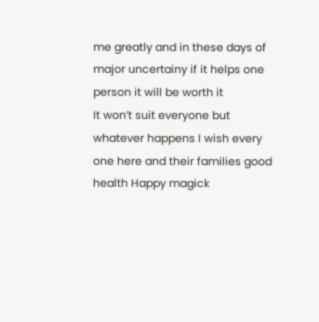me greatly and in these days of major uncertainy if it helps one person it will be worth it
It won’t suit everyone but whatever happens I wish every one here and their families good health Happy magick